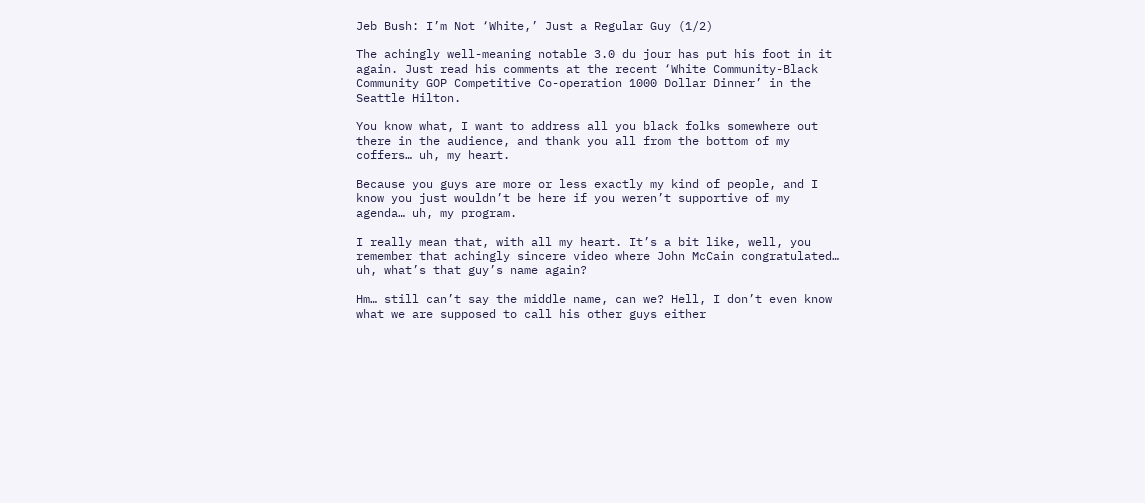Jeb Bush: I’m Not ‘White,’ Just a Regular Guy (1/2)

The achingly well-meaning notable 3.0 du jour has put his foot in it again. Just read his comments at the recent ‘White Community-Black Community GOP Competitive Co-operation 1000 Dollar Dinner’ in the Seattle Hilton.

You know what, I want to address all you black folks somewhere out there in the audience, and thank you all from the bottom of my coffers… uh, my heart.

Because you guys are more or less exactly my kind of people, and I know you just wouldn’t be here if you weren’t supportive of my agenda… uh, my program.

I really mean that, with all my heart. It’s a bit like, well, you remember that achingly sincere video where John McCain congratulated… uh, what’s that guy’s name again?

Hm… still can’t say the middle name, can we? Hell, I don’t even know what we are supposed to call his other guys either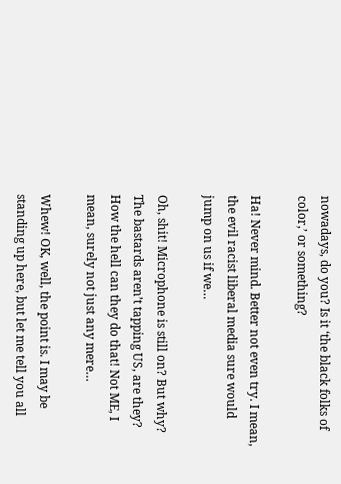nowadays, do you? Is it ‘the black folks of color,’ or something?

Ha! Never mind. Better not even try. I mean, the evil racist liberal media sure would jump on us if we…

Oh, shit! Microphone is still on? But why? The bastards aren’t tapping US, are they? How the hell can they do that! Not ME, I mean, surely not just any mere…

Whew! OK, well, the point is. I may be standing up here, but let me tell you all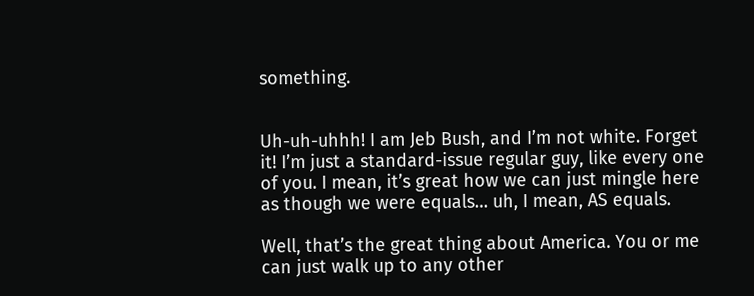something.


Uh-uh-uhhh! I am Jeb Bush, and I’m not white. Forget it! I’m just a standard-issue regular guy, like every one of you. I mean, it’s great how we can just mingle here as though we were equals… uh, I mean, AS equals.

Well, that’s the great thing about America. You or me can just walk up to any other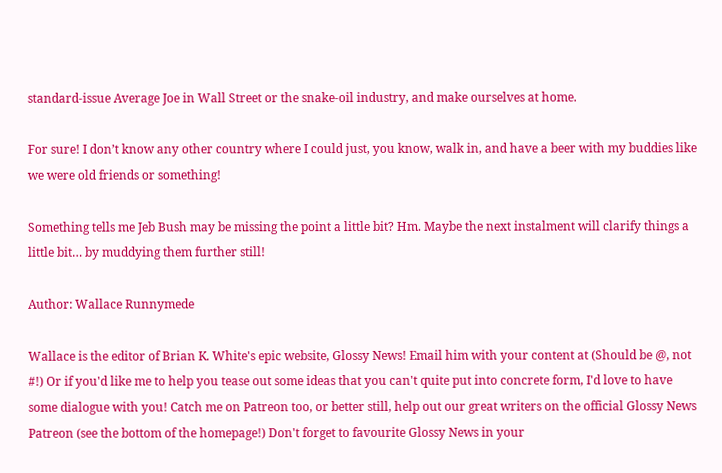standard-issue Average Joe in Wall Street or the snake-oil industry, and make ourselves at home.

For sure! I don’t know any other country where I could just, you know, walk in, and have a beer with my buddies like we were old friends or something!

Something tells me Jeb Bush may be missing the point a little bit? Hm. Maybe the next instalment will clarify things a little bit… by muddying them further still!

Author: Wallace Runnymede

Wallace is the editor of Brian K. White's epic website, Glossy News! Email him with your content at (Should be @, not #!) Or if you'd like me to help you tease out some ideas that you can't quite put into concrete form, I'd love to have some dialogue with you! Catch me on Patreon too, or better still, help out our great writers on the official Glossy News Patreon (see the bottom of the homepage!) Don't forget to favourite Glossy News in your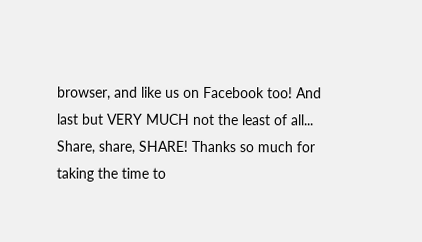browser, and like us on Facebook too! And last but VERY MUCH not the least of all... Share, share, SHARE! Thanks so much for taking the time to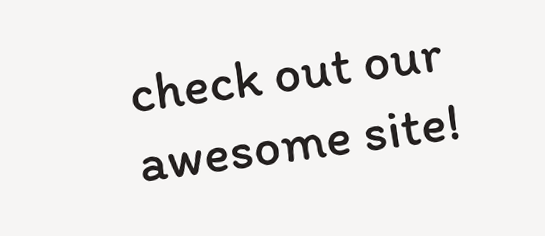check out our awesome site!